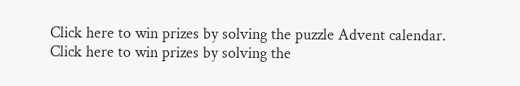Click here to win prizes by solving the puzzle Advent calendar.
Click here to win prizes by solving the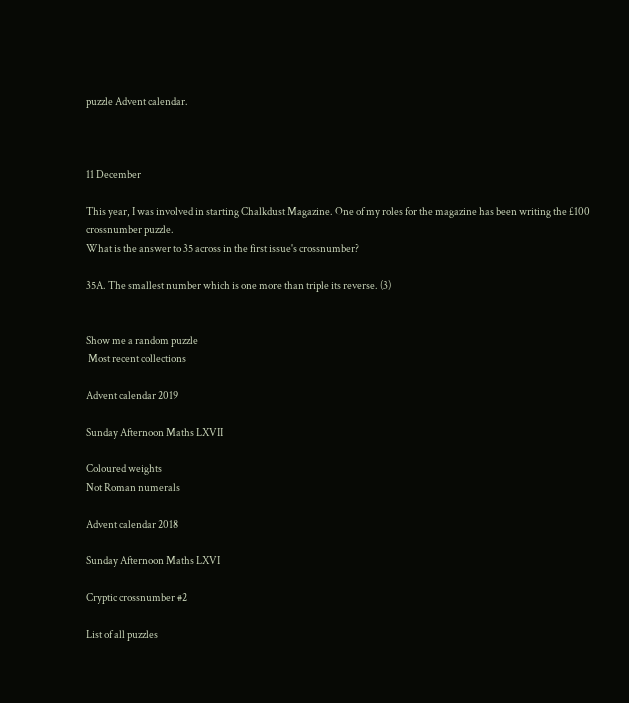puzzle Advent calendar.



11 December

This year, I was involved in starting Chalkdust Magazine. One of my roles for the magazine has been writing the £100 crossnumber puzzle.
What is the answer to 35 across in the first issue's crossnumber?

35A. The smallest number which is one more than triple its reverse. (3)


Show me a random puzzle
 Most recent collections

Advent calendar 2019

Sunday Afternoon Maths LXVII

Coloured weights
Not Roman numerals

Advent calendar 2018

Sunday Afternoon Maths LXVI

Cryptic crossnumber #2

List of all puzzles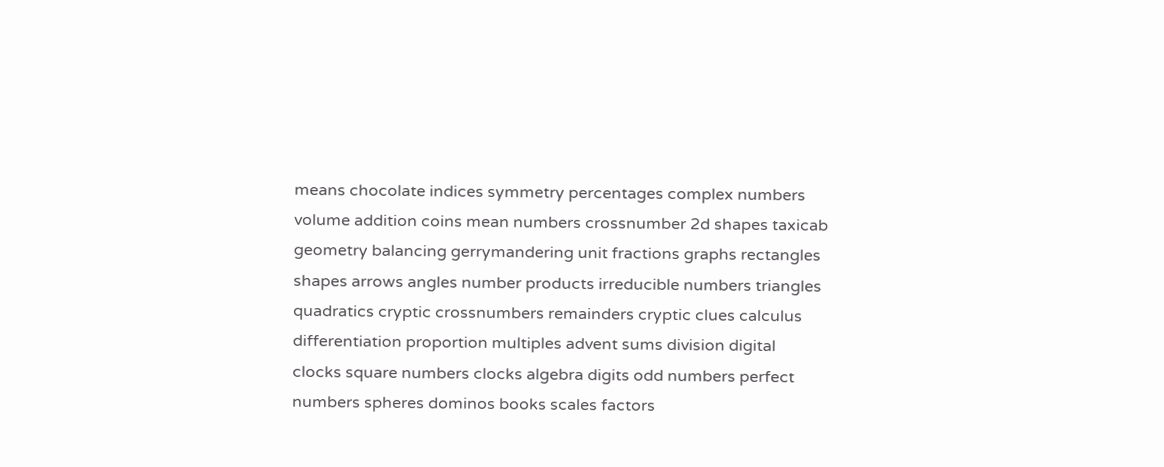means chocolate indices symmetry percentages complex numbers volume addition coins mean numbers crossnumber 2d shapes taxicab geometry balancing gerrymandering unit fractions graphs rectangles shapes arrows angles number products irreducible numbers triangles quadratics cryptic crossnumbers remainders cryptic clues calculus differentiation proportion multiples advent sums division digital clocks square numbers clocks algebra digits odd numbers perfect numbers spheres dominos books scales factors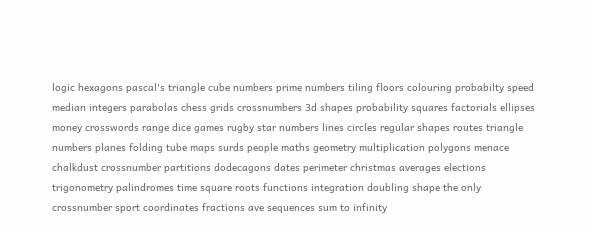logic hexagons pascal's triangle cube numbers prime numbers tiling floors colouring probabilty speed median integers parabolas chess grids crossnumbers 3d shapes probability squares factorials ellipses money crosswords range dice games rugby star numbers lines circles regular shapes routes triangle numbers planes folding tube maps surds people maths geometry multiplication polygons menace chalkdust crossnumber partitions dodecagons dates perimeter christmas averages elections trigonometry palindromes time square roots functions integration doubling shape the only crossnumber sport coordinates fractions ave sequences sum to infinity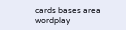cards bases area wordplay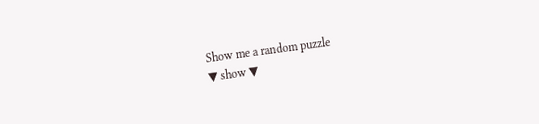Show me a random puzzle
▼ show ▼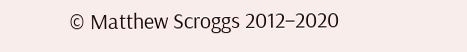© Matthew Scroggs 2012–2020